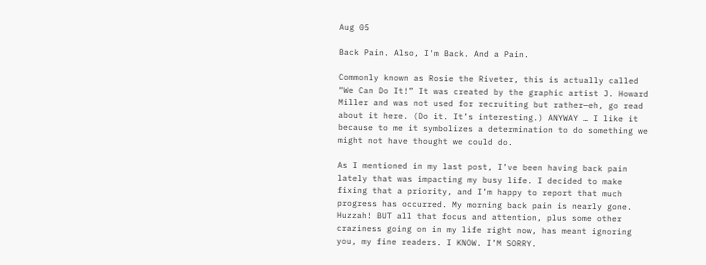Aug 05

Back Pain. Also, I'm Back. And a Pain.

Commonly known as Rosie the Riveter, this is actually called “We Can Do It!” It was created by the graphic artist J. Howard Miller and was not used for recruiting but rather—eh, go read about it here. (Do it. It’s interesting.) ANYWAY … I like it because to me it symbolizes a determination to do something we might not have thought we could do.

As I mentioned in my last post, I’ve been having back pain lately that was impacting my busy life. I decided to make fixing that a priority, and I’m happy to report that much progress has occurred. My morning back pain is nearly gone. Huzzah! BUT all that focus and attention, plus some other craziness going on in my life right now, has meant ignoring you, my fine readers. I KNOW. I’M SORRY.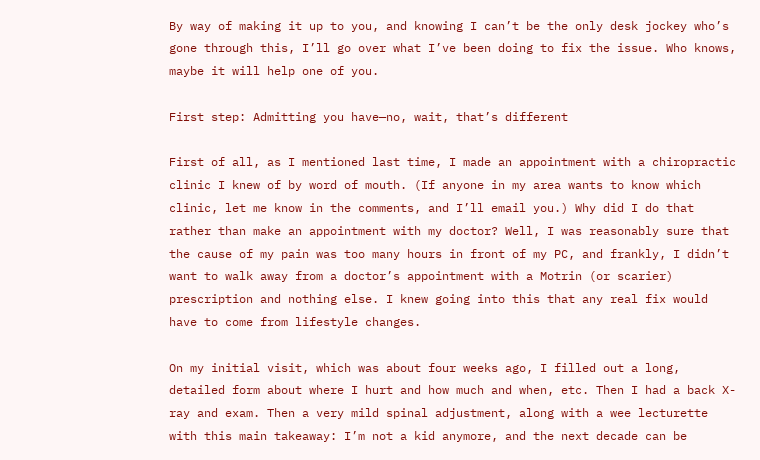By way of making it up to you, and knowing I can’t be the only desk jockey who’s gone through this, I’ll go over what I’ve been doing to fix the issue. Who knows, maybe it will help one of you.

First step: Admitting you have—no, wait, that’s different

First of all, as I mentioned last time, I made an appointment with a chiropractic clinic I knew of by word of mouth. (If anyone in my area wants to know which clinic, let me know in the comments, and I’ll email you.) Why did I do that rather than make an appointment with my doctor? Well, I was reasonably sure that the cause of my pain was too many hours in front of my PC, and frankly, I didn’t want to walk away from a doctor’s appointment with a Motrin (or scarier) prescription and nothing else. I knew going into this that any real fix would have to come from lifestyle changes.

On my initial visit, which was about four weeks ago, I filled out a long, detailed form about where I hurt and how much and when, etc. Then I had a back X-ray and exam. Then a very mild spinal adjustment, along with a wee lecturette with this main takeaway: I’m not a kid anymore, and the next decade can be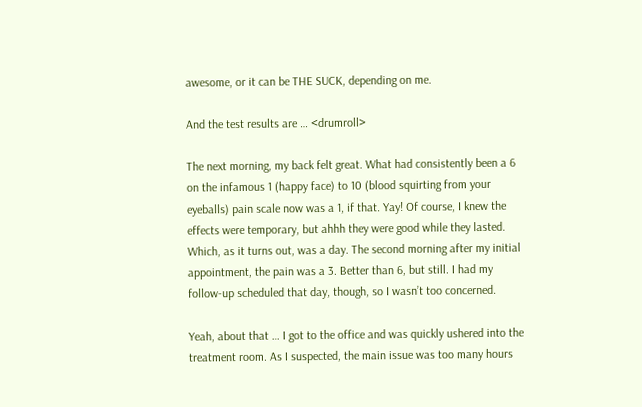awesome, or it can be THE SUCK, depending on me.

And the test results are … <drumroll>

The next morning, my back felt great. What had consistently been a 6 on the infamous 1 (happy face) to 10 (blood squirting from your eyeballs) pain scale now was a 1, if that. Yay! Of course, I knew the effects were temporary, but ahhh they were good while they lasted. Which, as it turns out, was a day. The second morning after my initial appointment, the pain was a 3. Better than 6, but still. I had my follow-up scheduled that day, though, so I wasn’t too concerned.

Yeah, about that … I got to the office and was quickly ushered into the treatment room. As I suspected, the main issue was too many hours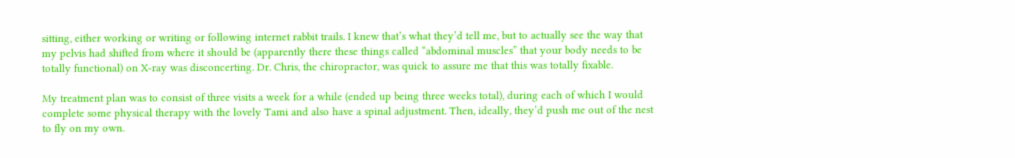sitting, either working or writing or following internet rabbit trails. I knew that’s what they’d tell me, but to actually see the way that my pelvis had shifted from where it should be (apparently there these things called “abdominal muscles” that your body needs to be totally functional) on X-ray was disconcerting. Dr. Chris, the chiropractor, was quick to assure me that this was totally fixable.

My treatment plan was to consist of three visits a week for a while (ended up being three weeks total), during each of which I would complete some physical therapy with the lovely Tami and also have a spinal adjustment. Then, ideally, they’d push me out of the nest to fly on my own.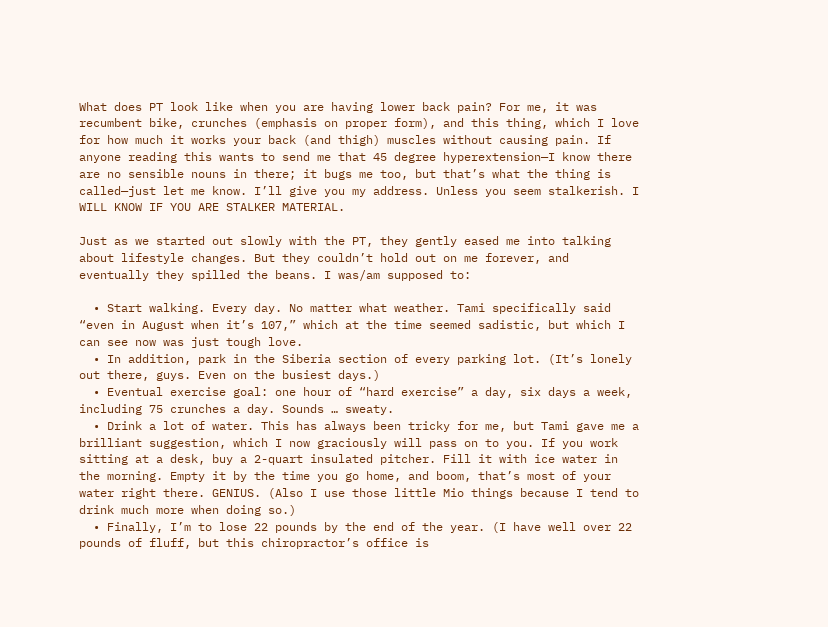What does PT look like when you are having lower back pain? For me, it was recumbent bike, crunches (emphasis on proper form), and this thing, which I love for how much it works your back (and thigh) muscles without causing pain. If anyone reading this wants to send me that 45 degree hyperextension—I know there are no sensible nouns in there; it bugs me too, but that’s what the thing is called—just let me know. I’ll give you my address. Unless you seem stalkerish. I WILL KNOW IF YOU ARE STALKER MATERIAL.

Just as we started out slowly with the PT, they gently eased me into talking about lifestyle changes. But they couldn’t hold out on me forever, and eventually they spilled the beans. I was/am supposed to:

  • Start walking. Every day. No matter what weather. Tami specifically said “even in August when it’s 107,” which at the time seemed sadistic, but which I can see now was just tough love.
  • In addition, park in the Siberia section of every parking lot. (It’s lonely out there, guys. Even on the busiest days.)
  • Eventual exercise goal: one hour of “hard exercise” a day, six days a week, including 75 crunches a day. Sounds … sweaty.
  • Drink a lot of water. This has always been tricky for me, but Tami gave me a brilliant suggestion, which I now graciously will pass on to you. If you work sitting at a desk, buy a 2-quart insulated pitcher. Fill it with ice water in the morning. Empty it by the time you go home, and boom, that’s most of your water right there. GENIUS. (Also I use those little Mio things because I tend to drink much more when doing so.)
  • Finally, I’m to lose 22 pounds by the end of the year. (I have well over 22 pounds of fluff, but this chiropractor’s office is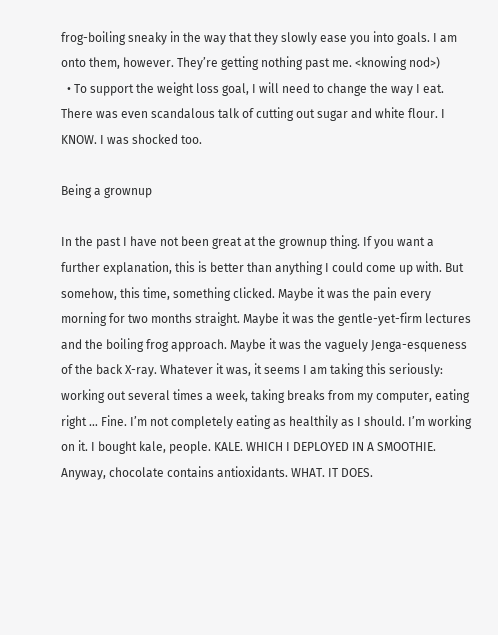frog-boiling sneaky in the way that they slowly ease you into goals. I am onto them, however. They’re getting nothing past me. <knowing nod>)
  • To support the weight loss goal, I will need to change the way I eat. There was even scandalous talk of cutting out sugar and white flour. I KNOW. I was shocked too.

Being a grownup

In the past I have not been great at the grownup thing. If you want a further explanation, this is better than anything I could come up with. But somehow, this time, something clicked. Maybe it was the pain every morning for two months straight. Maybe it was the gentle-yet-firm lectures and the boiling frog approach. Maybe it was the vaguely Jenga-esqueness of the back X-ray. Whatever it was, it seems I am taking this seriously: working out several times a week, taking breaks from my computer, eating right … Fine. I’m not completely eating as healthily as I should. I’m working on it. I bought kale, people. KALE. WHICH I DEPLOYED IN A SMOOTHIE. Anyway, chocolate contains antioxidants. WHAT. IT DOES.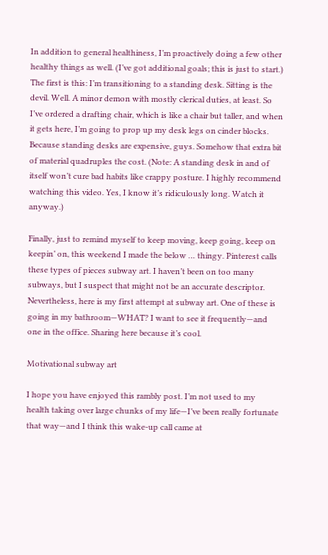In addition to general healthiness, I’m proactively doing a few other healthy things as well. (I’ve got additional goals; this is just to start.) The first is this: I’m transitioning to a standing desk. Sitting is the devil. Well. A minor demon with mostly clerical duties, at least. So I’ve ordered a drafting chair, which is like a chair but taller, and when it gets here, I’m going to prop up my desk legs on cinder blocks. Because standing desks are expensive, guys. Somehow that extra bit of material quadruples the cost. (Note: A standing desk in and of itself won’t cure bad habits like crappy posture. I highly recommend watching this video. Yes, I know it’s ridiculously long. Watch it anyway.)

Finally, just to remind myself to keep moving, keep going, keep on keepin’ on, this weekend I made the below … thingy. Pinterest calls these types of pieces subway art. I haven’t been on too many subways, but I suspect that might not be an accurate descriptor. Nevertheless, here is my first attempt at subway art. One of these is going in my bathroom—WHAT? I want to see it frequently—and one in the office. Sharing here because it’s cool.

Motivational subway art

I hope you have enjoyed this rambly post. I’m not used to my health taking over large chunks of my life—I’ve been really fortunate that way—and I think this wake-up call came at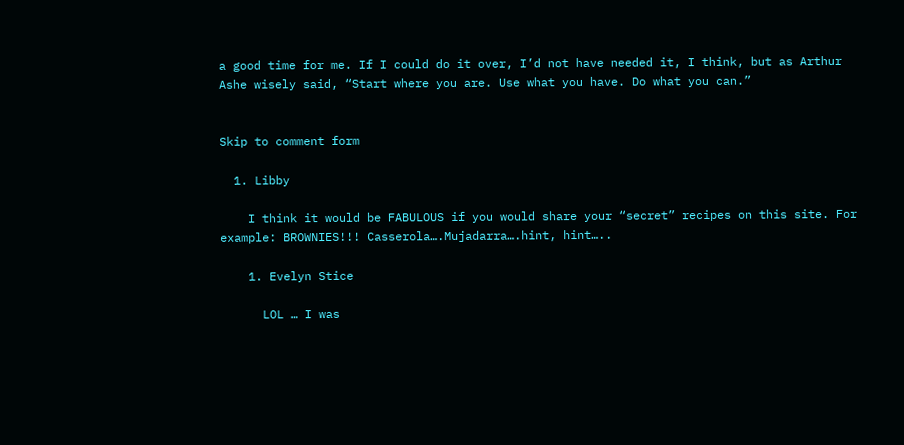a good time for me. If I could do it over, I’d not have needed it, I think, but as Arthur Ashe wisely said, “Start where you are. Use what you have. Do what you can.”


Skip to comment form

  1. Libby

    I think it would be FABULOUS if you would share your “secret” recipes on this site. For example: BROWNIES!!! Casserola….Mujadarra….hint, hint…..

    1. Evelyn Stice

      LOL … I was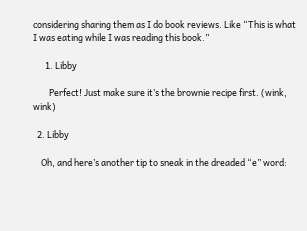considering sharing them as I do book reviews. Like “This is what I was eating while I was reading this book.”

      1. Libby

        Perfect! Just make sure it’s the brownie recipe first. (wink, wink)

  2. Libby

    Oh, and here’s another tip to sneak in the dreaded “e” word: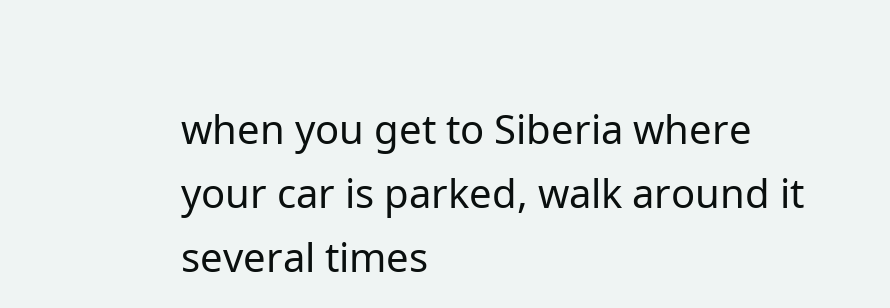when you get to Siberia where your car is parked, walk around it several times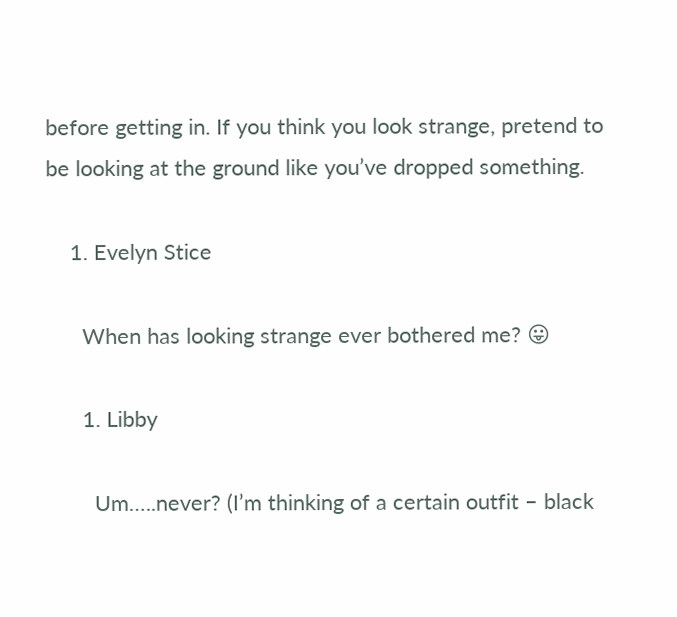before getting in. If you think you look strange, pretend to be looking at the ground like you’ve dropped something.

    1. Evelyn Stice

      When has looking strange ever bothered me? 😛

      1. Libby

        Um…..never? (I’m thinking of a certain outfit – black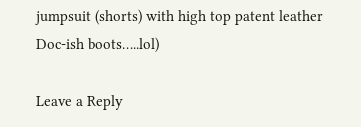jumpsuit (shorts) with high top patent leather Doc-ish boots…..lol)

Leave a Reply